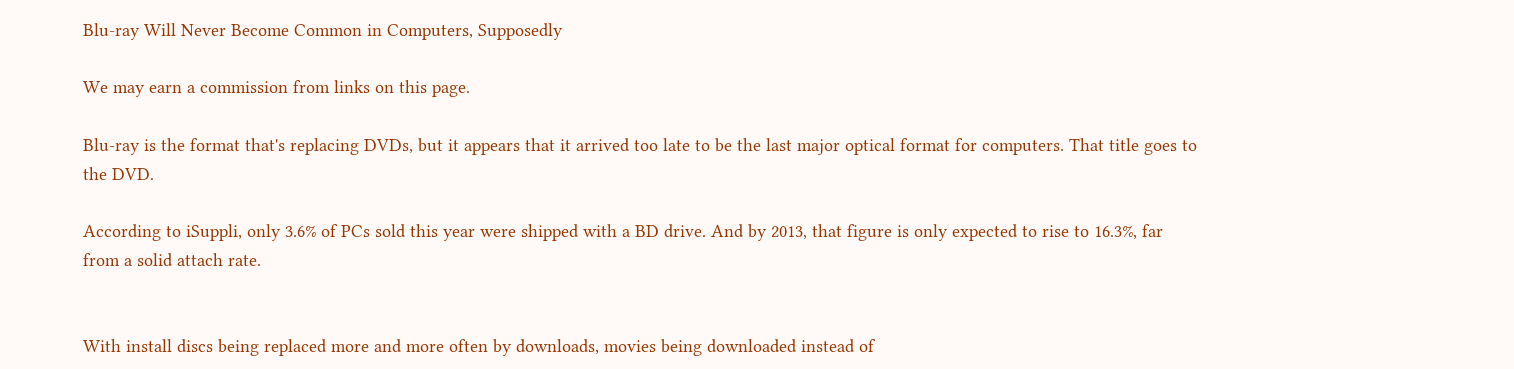Blu-ray Will Never Become Common in Computers, Supposedly

We may earn a commission from links on this page.

Blu-ray is the format that's replacing DVDs, but it appears that it arrived too late to be the last major optical format for computers. That title goes to the DVD.

According to iSuppli, only 3.6% of PCs sold this year were shipped with a BD drive. And by 2013, that figure is only expected to rise to 16.3%, far from a solid attach rate.


With install discs being replaced more and more often by downloads, movies being downloaded instead of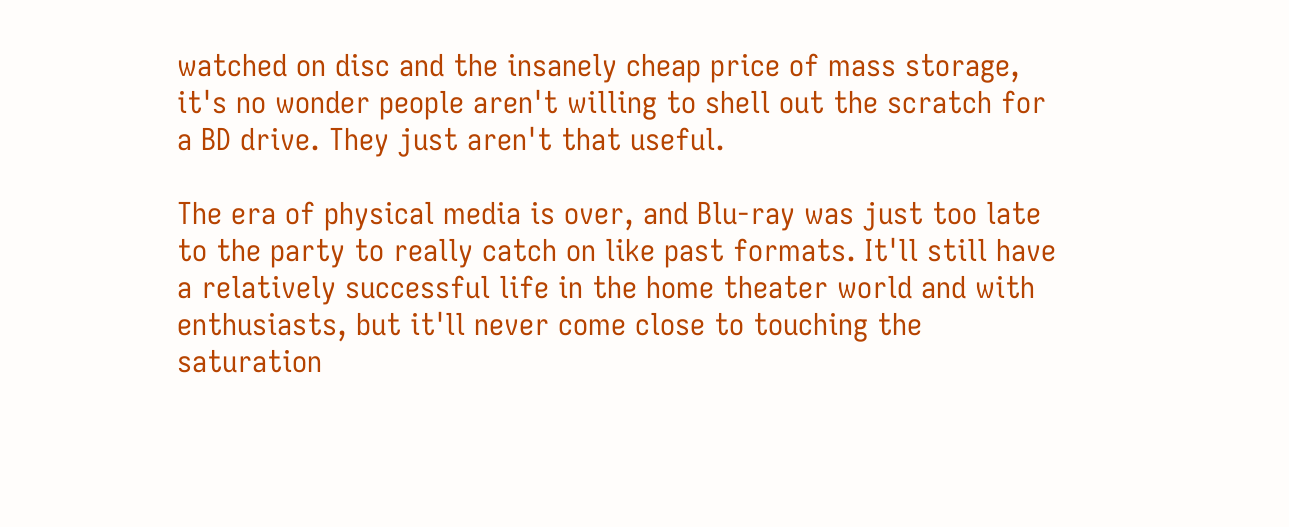watched on disc and the insanely cheap price of mass storage, it's no wonder people aren't willing to shell out the scratch for a BD drive. They just aren't that useful.

The era of physical media is over, and Blu-ray was just too late to the party to really catch on like past formats. It'll still have a relatively successful life in the home theater world and with enthusiasts, but it'll never come close to touching the saturation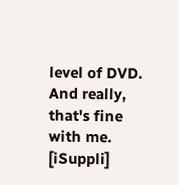level of DVD. And really, that's fine with me. [iSuppli]